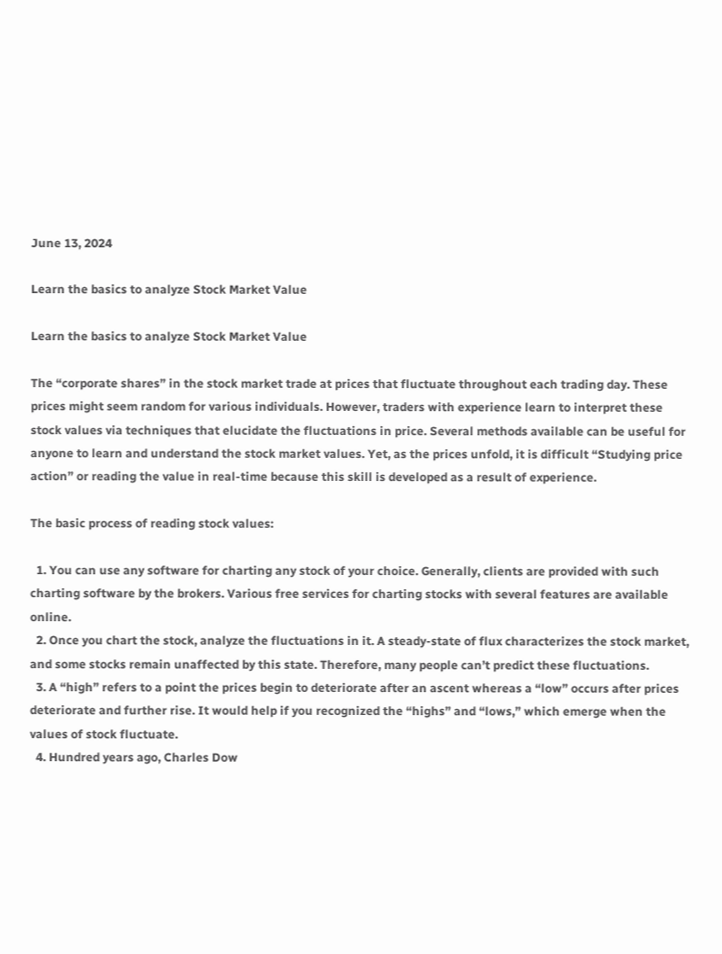June 13, 2024

Learn the basics to analyze Stock Market Value

Learn the basics to analyze Stock Market Value

The “corporate shares” in the stock market trade at prices that fluctuate throughout each trading day. These prices might seem random for various individuals. However, traders with experience learn to interpret these stock values via techniques that elucidate the fluctuations in price. Several methods available can be useful for anyone to learn and understand the stock market values. Yet, as the prices unfold, it is difficult “Studying price action” or reading the value in real-time because this skill is developed as a result of experience.

The basic process of reading stock values:

  1. You can use any software for charting any stock of your choice. Generally, clients are provided with such charting software by the brokers. Various free services for charting stocks with several features are available online.
  2. Once you chart the stock, analyze the fluctuations in it. A steady-state of flux characterizes the stock market, and some stocks remain unaffected by this state. Therefore, many people can’t predict these fluctuations.
  3. A “high” refers to a point the prices begin to deteriorate after an ascent whereas a “low” occurs after prices deteriorate and further rise. It would help if you recognized the “highs” and “lows,” which emerge when the values of stock fluctuate.
  4. Hundred years ago, Charles Dow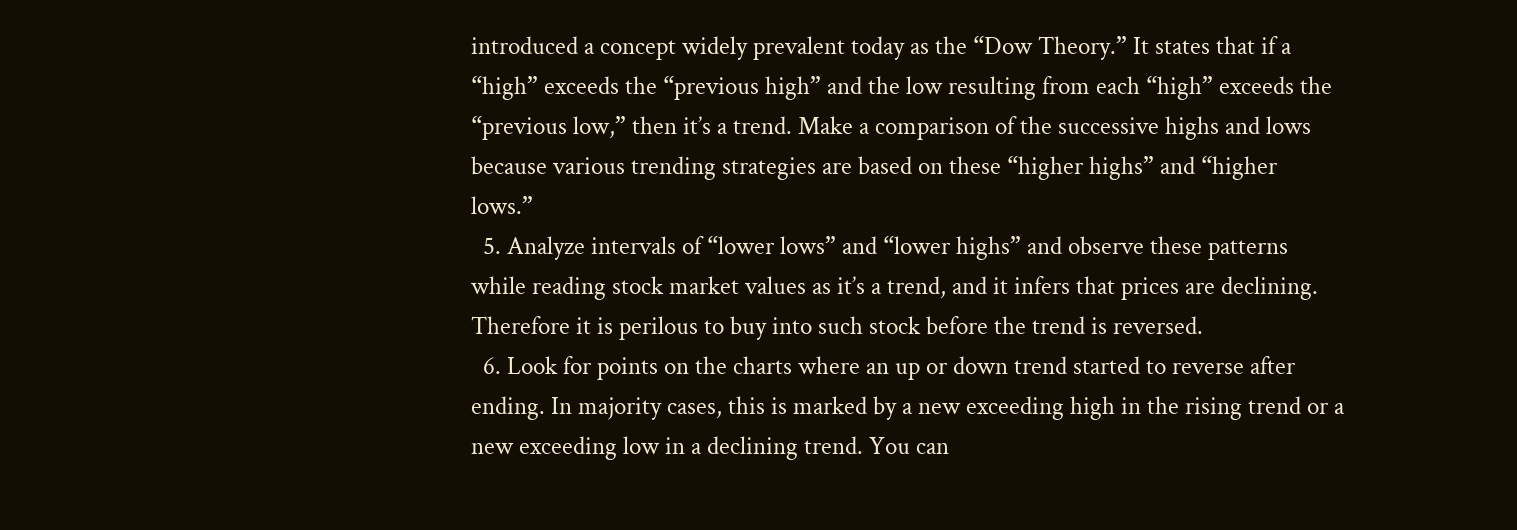introduced a concept widely prevalent today as the “Dow Theory.” It states that if a “high” exceeds the “previous high” and the low resulting from each “high” exceeds the “previous low,” then it’s a trend. Make a comparison of the successive highs and lows because various trending strategies are based on these “higher highs” and “higher lows.”
  5. Analyze intervals of “lower lows” and “lower highs” and observe these patterns while reading stock market values as it’s a trend, and it infers that prices are declining. Therefore it is perilous to buy into such stock before the trend is reversed.
  6. Look for points on the charts where an up or down trend started to reverse after ending. In majority cases, this is marked by a new exceeding high in the rising trend or a new exceeding low in a declining trend. You can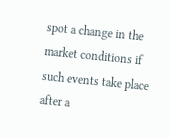spot a change in the market conditions if such events take place after a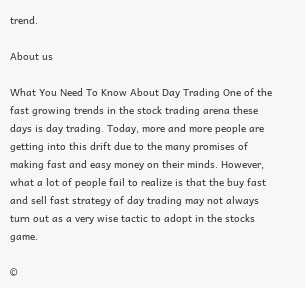trend.

About us

What You Need To Know About Day Trading One of the fast growing trends in the stock trading arena these days is day trading. Today, more and more people are getting into this drift due to the many promises of making fast and easy money on their minds. However, what a lot of people fail to realize is that the buy fast and sell fast strategy of day trading may not always turn out as a very wise tactic to adopt in the stocks game.

©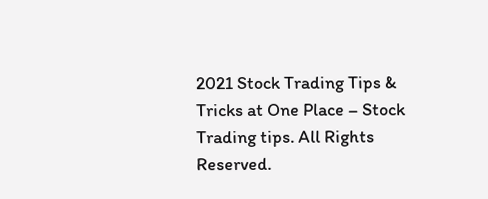2021 Stock Trading Tips & Tricks at One Place – Stock Trading tips. All Rights Reserved.